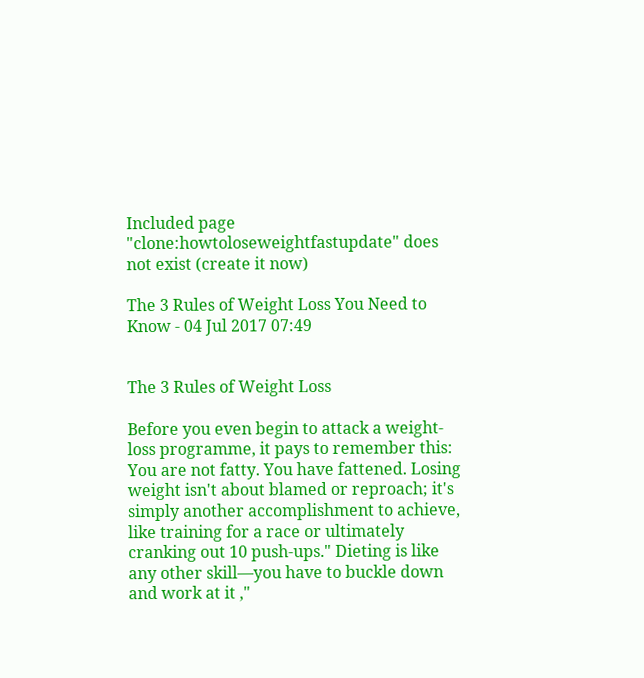Included page "clone:howtoloseweightfastupdate" does not exist (create it now)

The 3 Rules of Weight Loss You Need to Know - 04 Jul 2017 07:49


The 3 Rules of Weight Loss

Before you even begin to attack a weight-loss programme, it pays to remember this: You are not fatty. You have fattened. Losing weight isn't about blamed or reproach; it's simply another accomplishment to achieve, like training for a race or ultimately cranking out 10 push-ups." Dieting is like any other skill—you have to buckle down and work at it ,"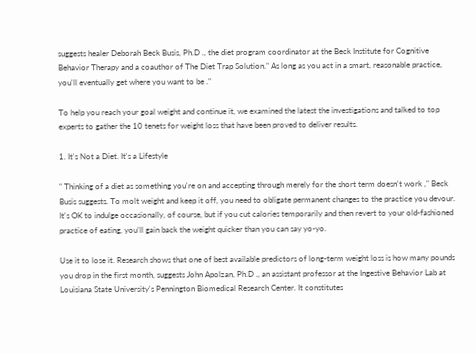suggests healer Deborah Beck Busis, Ph.D ., the diet program coordinator at the Beck Institute for Cognitive Behavior Therapy and a coauthor of The Diet Trap Solution." As long as you act in a smart, reasonable practice, you'll eventually get where you want to be ."

To help you reach your goal weight and continue it, we examined the latest the investigations and talked to top experts to gather the 10 tenets for weight loss that have been proved to deliver results.

1. It's Not a Diet. It's a Lifestyle

" Thinking of a diet as something you're on and accepting through merely for the short term doesn't work ," Beck Busis suggests. To molt weight and keep it off, you need to obligate permanent changes to the practice you devour. It's OK to indulge occasionally, of course, but if you cut calories temporarily and then revert to your old-fashioned practice of eating, you'll gain back the weight quicker than you can say yo-yo.

Use it to lose it. Research shows that one of best available predictors of long-term weight loss is how many pounds you drop in the first month, suggests John Apolzan, Ph.D ., an assistant professor at the Ingestive Behavior Lab at Louisiana State University's Pennington Biomedical Research Center. It constitutes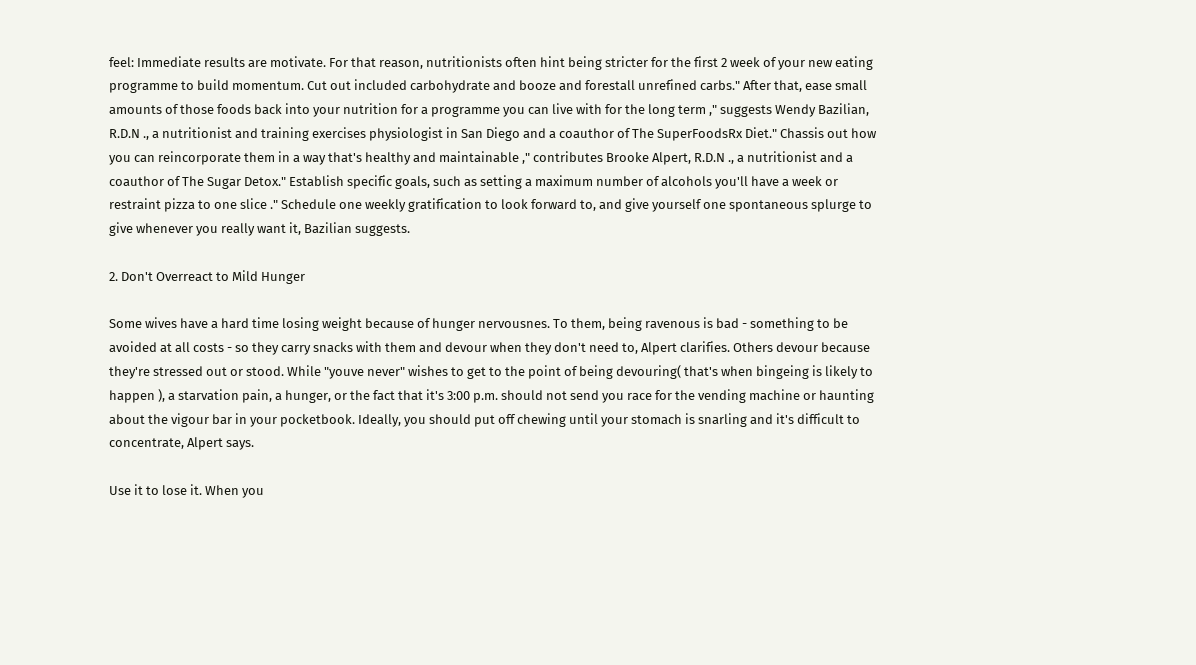feel: Immediate results are motivate. For that reason, nutritionists often hint being stricter for the first 2 week of your new eating programme to build momentum. Cut out included carbohydrate and booze and forestall unrefined carbs." After that, ease small amounts of those foods back into your nutrition for a programme you can live with for the long term ," suggests Wendy Bazilian, R.D.N ., a nutritionist and training exercises physiologist in San Diego and a coauthor of The SuperFoodsRx Diet." Chassis out how you can reincorporate them in a way that's healthy and maintainable ," contributes Brooke Alpert, R.D.N ., a nutritionist and a coauthor of The Sugar Detox." Establish specific goals, such as setting a maximum number of alcohols you'll have a week or restraint pizza to one slice ." Schedule one weekly gratification to look forward to, and give yourself one spontaneous splurge to give whenever you really want it, Bazilian suggests.

2. Don't Overreact to Mild Hunger

Some wives have a hard time losing weight because of hunger nervousnes. To them, being ravenous is bad - something to be avoided at all costs - so they carry snacks with them and devour when they don't need to, Alpert clarifies. Others devour because they're stressed out or stood. While "youve never" wishes to get to the point of being devouring( that's when bingeing is likely to happen ), a starvation pain, a hunger, or the fact that it's 3:00 p.m. should not send you race for the vending machine or haunting about the vigour bar in your pocketbook. Ideally, you should put off chewing until your stomach is snarling and it's difficult to concentrate, Alpert says.

Use it to lose it. When you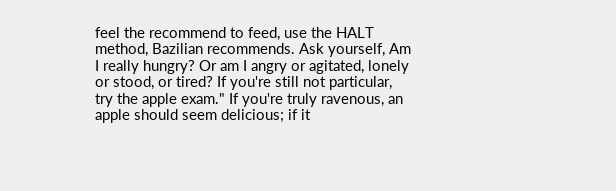feel the recommend to feed, use the HALT method, Bazilian recommends. Ask yourself, Am I really hungry? Or am I angry or agitated, lonely or stood, or tired? If you're still not particular, try the apple exam." If you're truly ravenous, an apple should seem delicious; if it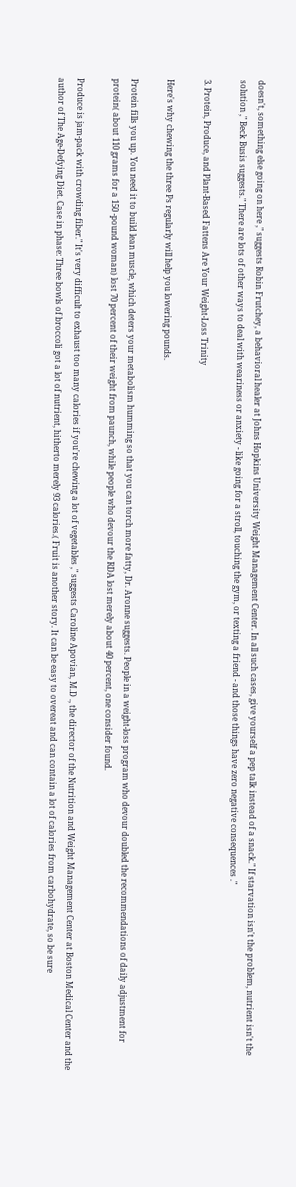doesn't, something else going on here ," suggests Robin Frutchey, a behavioral healer at Johns Hopkins University Weight Management Center. In all such cases, give yourself a pep talk instead of a snack." If starvation isn't the problem, nutrient isn't the solution ," Beck Busis suggests." There are lots of other ways to deal with weariness or anxiety - like going for a stroll, touching the gym, or texting a friend - and those things have zero negative consequences ."

3. Protein, Produce, and Plant-Based Fattens Are Your Weight-Loss Trinity

Here's why chewing the three Ps regularly will help you lowering pounds.

Protein fills you up. You need it to build lean muscle, which deters your metabolism humming so that you can torch more fatty, Dr. Aronne suggests. People in a weight-loss program who devour doubled the recommendations of daily adjustment for protein( about 110 grams for a 150 -pound woman) lost 70 percent of their weight from paunch, while people who devour the RDA lost merely about 40 percent, one consider found.

Produce is jam-pack with crowding fiber." It's very difficult to exhaust too many calories if you're chewing a lot of vegetables ," suggests Caroline Apovian, M.D ., the director of the Nutrition and Weight Management Center at Boston Medical Center and the author of The Age-Defying Diet. Case in phase: Three bowls of broccoli got a lot of nutrient, hitherto merely 93 calories.( Fruit is another story. It can be easy to overeat and can contain a lot of calories from carbohydrate, so be sure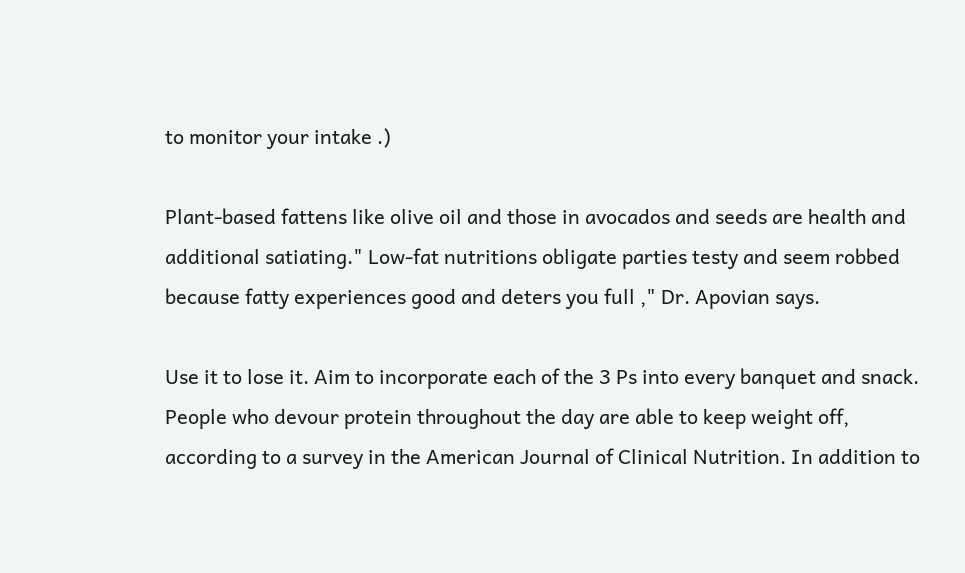to monitor your intake .)

Plant-based fattens like olive oil and those in avocados and seeds are health and additional satiating." Low-fat nutritions obligate parties testy and seem robbed because fatty experiences good and deters you full ," Dr. Apovian says.

Use it to lose it. Aim to incorporate each of the 3 Ps into every banquet and snack. People who devour protein throughout the day are able to keep weight off, according to a survey in the American Journal of Clinical Nutrition. In addition to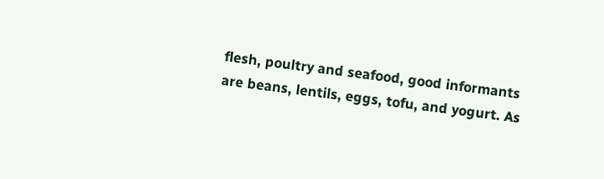flesh, poultry and seafood, good informants are beans, lentils, eggs, tofu, and yogurt. As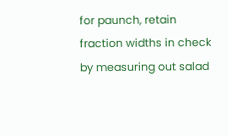for paunch, retain fraction widths in check by measuring out salad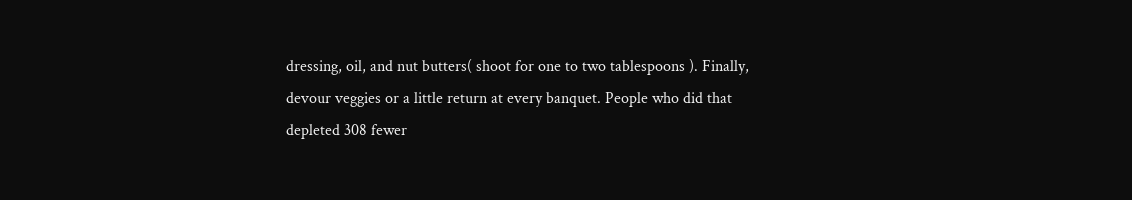dressing, oil, and nut butters( shoot for one to two tablespoons ). Finally, devour veggies or a little return at every banquet. People who did that depleted 308 fewer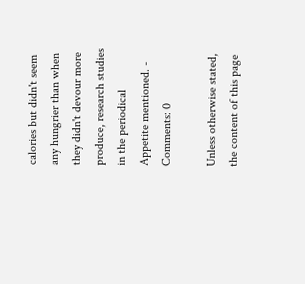calories but didn't seem any hungrier than when they didn't devour more produce, research studies in the periodical Appetite mentioned. - Comments: 0

Unless otherwise stated, the content of this page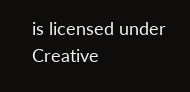is licensed under Creative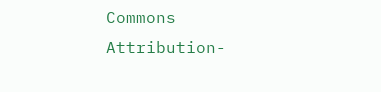Commons Attribution-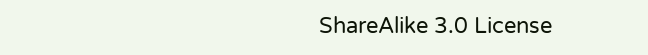ShareAlike 3.0 License